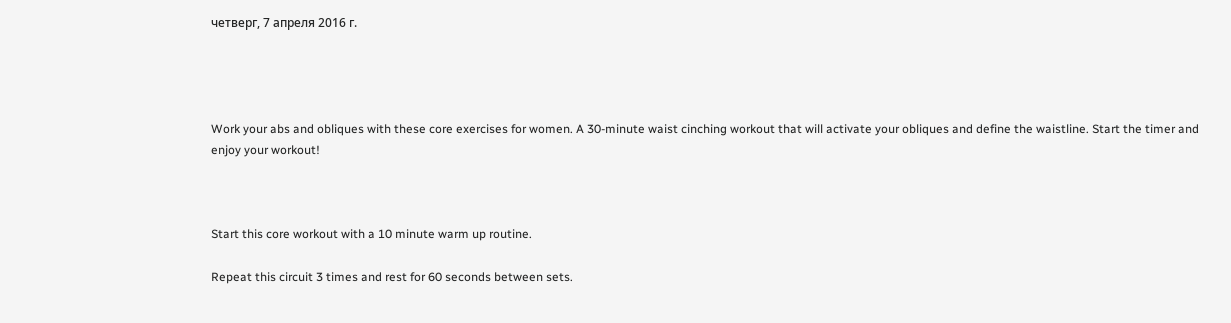четверг, 7 апреля 2016 г.




Work your abs and obliques with these core exercises for women. A 30-minute waist cinching workout that will activate your obliques and define the waistline. Start the timer and enjoy your workout!



Start this core workout with a 10 minute warm up routine.

Repeat this circuit 3 times and rest for 60 seconds between sets.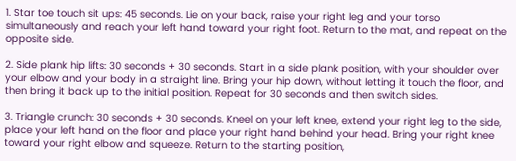1. Star toe touch sit ups: 45 seconds. Lie on your back, raise your right leg and your torso simultaneously and reach your left hand toward your right foot. Return to the mat, and repeat on the opposite side.

2. Side plank hip lifts: 30 seconds + 30 seconds. Start in a side plank position, with your shoulder over your elbow and your body in a straight line. Bring your hip down, without letting it touch the floor, and then bring it back up to the initial position. Repeat for 30 seconds and then switch sides.

3. Triangle crunch: 30 seconds + 30 seconds. Kneel on your left knee, extend your right leg to the side, place your left hand on the floor and place your right hand behind your head. Bring your right knee toward your right elbow and squeeze. Return to the starting position,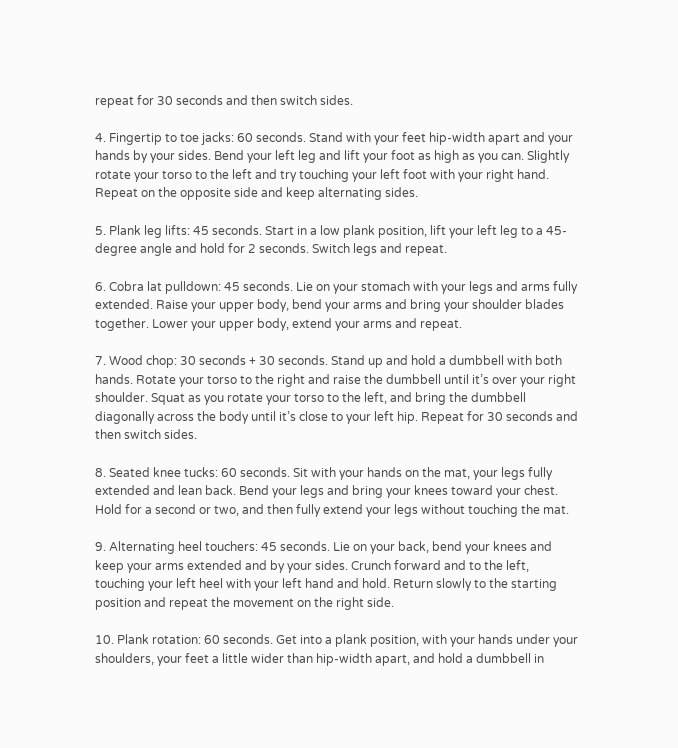repeat for 30 seconds and then switch sides.

4. Fingertip to toe jacks: 60 seconds. Stand with your feet hip-width apart and your hands by your sides. Bend your left leg and lift your foot as high as you can. Slightly rotate your torso to the left and try touching your left foot with your right hand. Repeat on the opposite side and keep alternating sides.

5. Plank leg lifts: 45 seconds. Start in a low plank position, lift your left leg to a 45-degree angle and hold for 2 seconds. Switch legs and repeat.

6. Cobra lat pulldown: 45 seconds. Lie on your stomach with your legs and arms fully extended. Raise your upper body, bend your arms and bring your shoulder blades together. Lower your upper body, extend your arms and repeat.

7. Wood chop: 30 seconds + 30 seconds. Stand up and hold a dumbbell with both hands. Rotate your torso to the right and raise the dumbbell until it’s over your right shoulder. Squat as you rotate your torso to the left, and bring the dumbbell diagonally across the body until it’s close to your left hip. Repeat for 30 seconds and then switch sides.

8. Seated knee tucks: 60 seconds. Sit with your hands on the mat, your legs fully extended and lean back. Bend your legs and bring your knees toward your chest. Hold for a second or two, and then fully extend your legs without touching the mat.

9. Alternating heel touchers: 45 seconds. Lie on your back, bend your knees and keep your arms extended and by your sides. Crunch forward and to the left, touching your left heel with your left hand and hold. Return slowly to the starting position and repeat the movement on the right side.

10. Plank rotation: 60 seconds. Get into a plank position, with your hands under your shoulders, your feet a little wider than hip-width apart, and hold a dumbbell in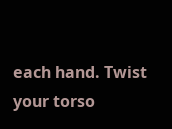each hand. Twist your torso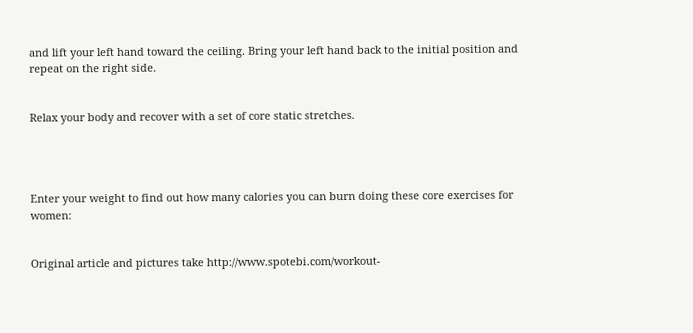and lift your left hand toward the ceiling. Bring your left hand back to the initial position and repeat on the right side.


Relax your body and recover with a set of core static stretches.




Enter your weight to find out how many calories you can burn doing these core exercises for women:


Original article and pictures take http://www.spotebi.com/workout-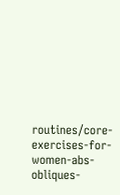routines/core-exercises-for-women-abs-obliques-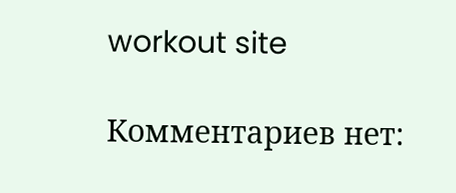workout site

Комментариев нет: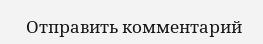Отправить комментарий